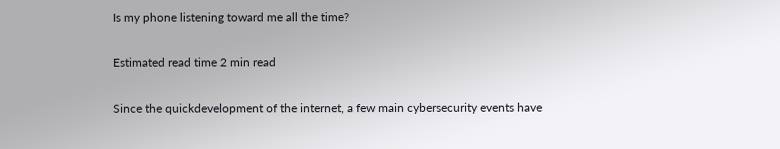Is my phone listening toward me all the time?

Estimated read time 2 min read

Since the quickdevelopment of the internet, a few main cybersecurity events have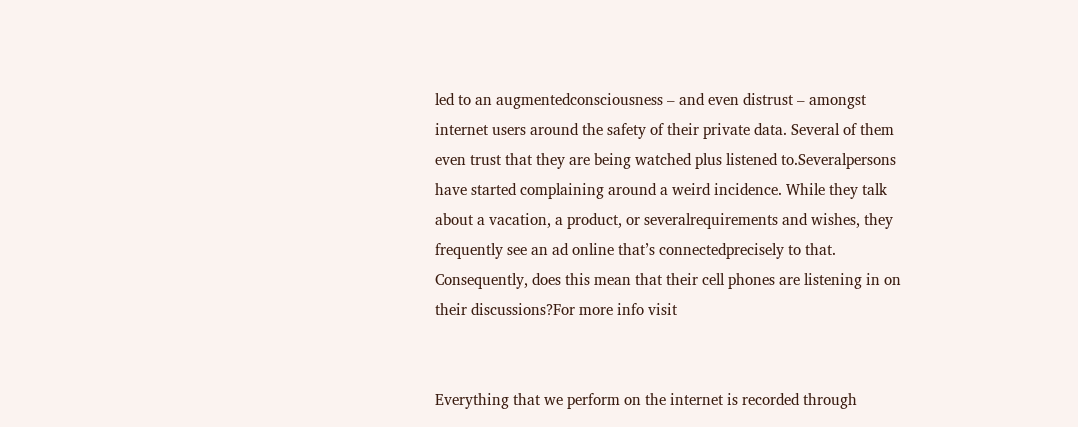led to an augmentedconsciousness – and even distrust – amongst internet users around the safety of their private data. Several of them even trust that they are being watched plus listened to.Severalpersons have started complaining around a weird incidence. While they talk about a vacation, a product, or severalrequirements and wishes, they frequently see an ad online that’s connectedprecisely to that. Consequently, does this mean that their cell phones are listening in on their discussions?For more info visit


Everything that we perform on the internet is recorded through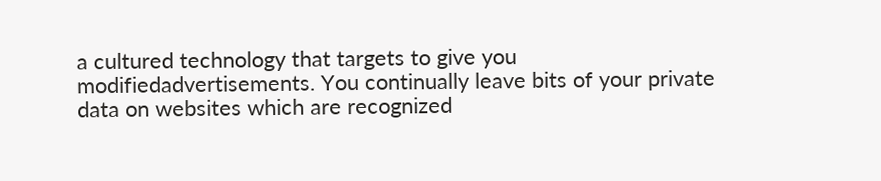a cultured technology that targets to give you modifiedadvertisements. You continually leave bits of your private data on websites which are recognized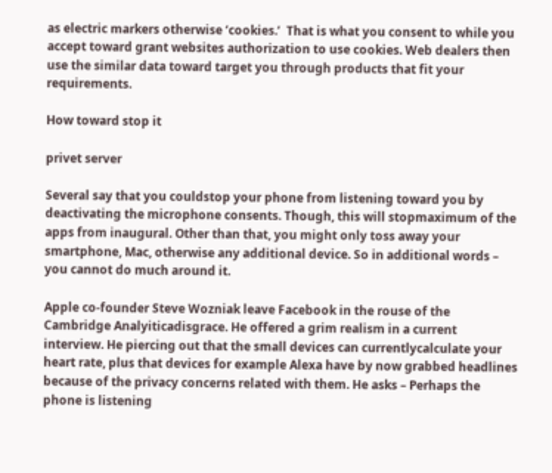as electric markers otherwise ‘cookies.’  That is what you consent to while you accept toward grant websites authorization to use cookies. Web dealers then use the similar data toward target you through products that fit your requirements.

How toward stop it

privet server

Several say that you couldstop your phone from listening toward you by deactivating the microphone consents. Though, this will stopmaximum of the apps from inaugural. Other than that, you might only toss away your smartphone, Mac, otherwise any additional device. So in additional words – you cannot do much around it.

Apple co-founder Steve Wozniak leave Facebook in the rouse of the Cambridge Analyiticadisgrace. He offered a grim realism in a current interview. He piercing out that the small devices can currentlycalculate your heart rate, plus that devices for example Alexa have by now grabbed headlines because of the privacy concerns related with them. He asks – Perhaps the phone is listening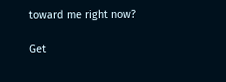toward me right now?

Get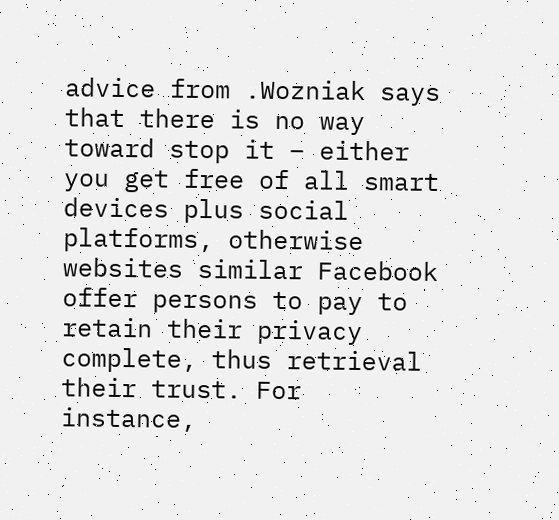advice from .Wozniak says that there is no way toward stop it – either you get free of all smart devices plus social platforms, otherwise websites similar Facebook offer persons to pay to retain their privacy complete, thus retrieval their trust. For instance,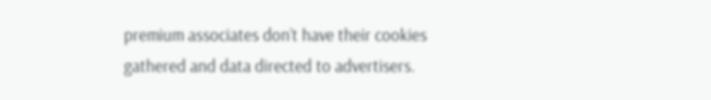premium associates don’t have their cookies gathered and data directed to advertisers.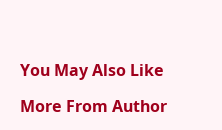You May Also Like

More From Author